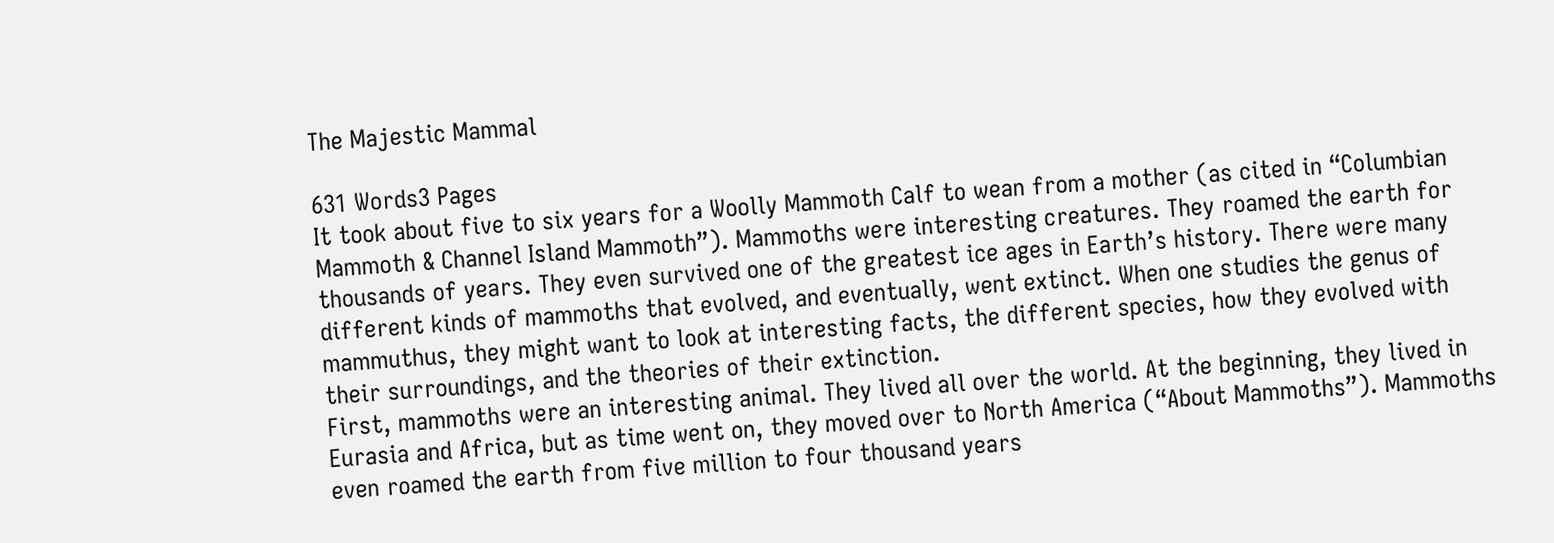The Majestic Mammal

631 Words3 Pages
It took about five to six years for a Woolly Mammoth Calf to wean from a mother (as cited in “Columbian Mammoth & Channel Island Mammoth”). Mammoths were interesting creatures. They roamed the earth for thousands of years. They even survived one of the greatest ice ages in Earth’s history. There were many different kinds of mammoths that evolved, and eventually, went extinct. When one studies the genus of mammuthus, they might want to look at interesting facts, the different species, how they evolved with their surroundings, and the theories of their extinction.
First, mammoths were an interesting animal. They lived all over the world. At the beginning, they lived in Eurasia and Africa, but as time went on, they moved over to North America (“About Mammoths”). Mammoths even roamed the earth from five million to four thousand years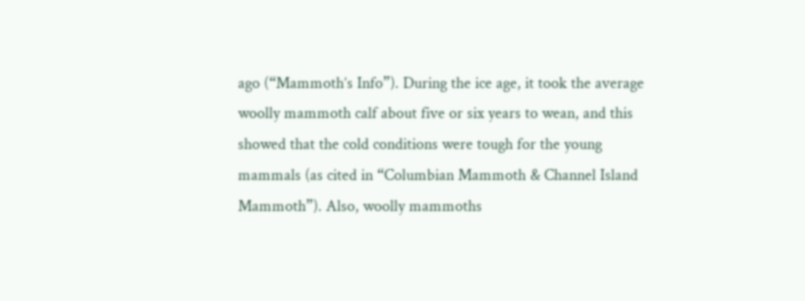ago (“Mammoth’s Info”). During the ice age, it took the average woolly mammoth calf about five or six years to wean, and this showed that the cold conditions were tough for the young mammals (as cited in “Columbian Mammoth & Channel Island Mammoth”). Also, woolly mammoths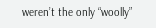weren’t the only “woolly”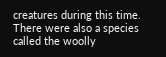creatures during this time. There were also a species called the woolly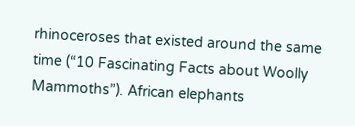rhinoceroses that existed around the same time (“10 Fascinating Facts about Woolly Mammoths”). African elephants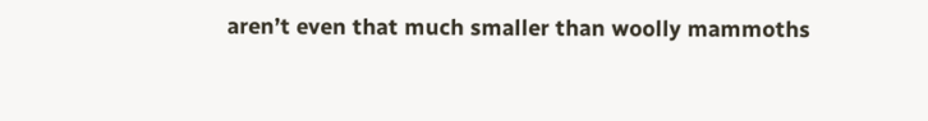aren’t even that much smaller than woolly mammoths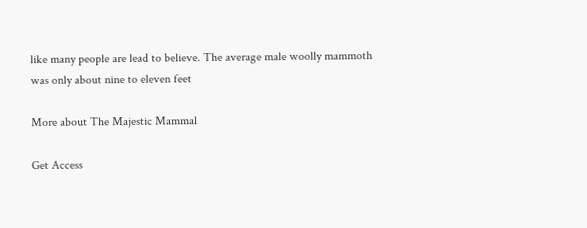like many people are lead to believe. The average male woolly mammoth was only about nine to eleven feet

More about The Majestic Mammal

Get Access